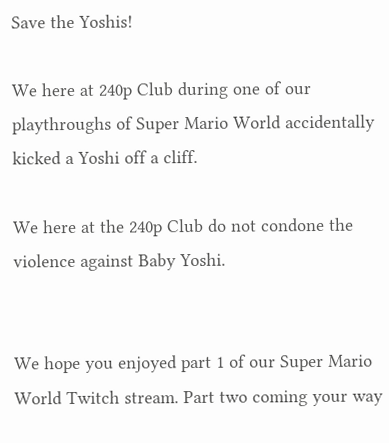Save the Yoshis!

We here at 240p Club during one of our playthroughs of Super Mario World accidentally kicked a Yoshi off a cliff.

We here at the 240p Club do not condone the violence against Baby Yoshi.


We hope you enjoyed part 1 of our Super Mario World Twitch stream. Part two coming your way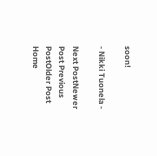soon!

- Nikki Tuonela -

Next PostNewer Post Previous PostOlder Post Home